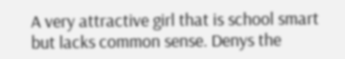A very attractive girl that is school smart but lacks common sense. Denys the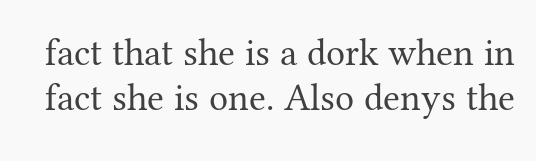fact that she is a dork when in fact she is one. Also denys the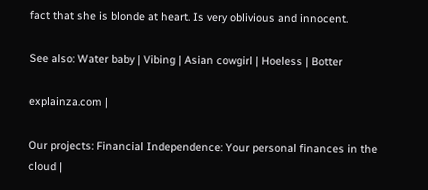fact that she is blonde at heart. Is very oblivious and innocent.

See also: Water baby | Vibing | Asian cowgirl | Hoeless | Botter

explainza.com |

Our projects: Financial Independence: Your personal finances in the cloud |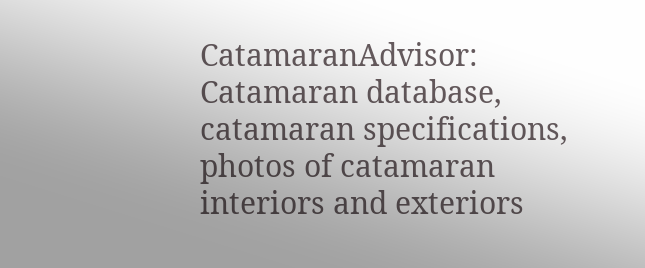CatamaranAdvisor: Catamaran database, catamaran specifications, photos of catamaran interiors and exteriors